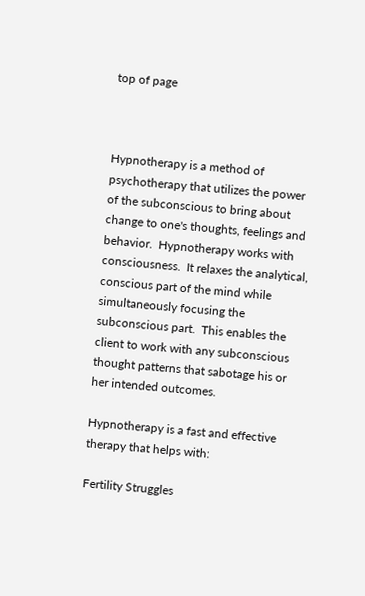top of page



Hypnotherapy is a method of psychotherapy that utilizes the power of the subconscious to bring about change to one's thoughts, feelings and behavior.  Hypnotherapy works with consciousness.  It relaxes the analytical, conscious part of the mind while simultaneously focusing the subconscious part.  This enables the client to work with any subconscious thought patterns that sabotage his or her intended outcomes.

Hypnotherapy is a fast and effective therapy that helps with:

Fertility Struggles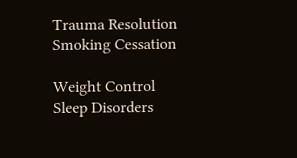Trauma Resolution
Smoking Cessation

Weight Control
Sleep Disorders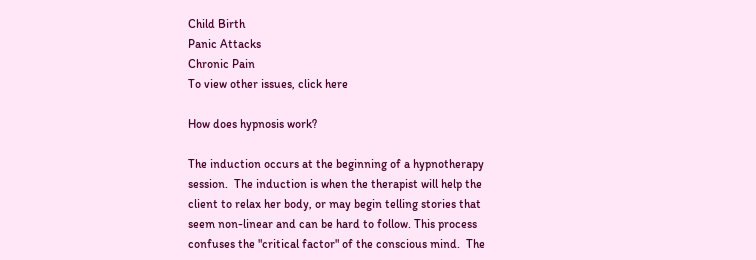Child Birth
Panic Attacks
Chronic Pain
To view other issues, click here

How does hypnosis work?

The induction occurs at the beginning of a hypnotherapy session.  The induction is when the therapist will help the client to relax her body, or may begin telling stories that seem non-linear and can be hard to follow. This process confuses the "critical factor" of the conscious mind.  The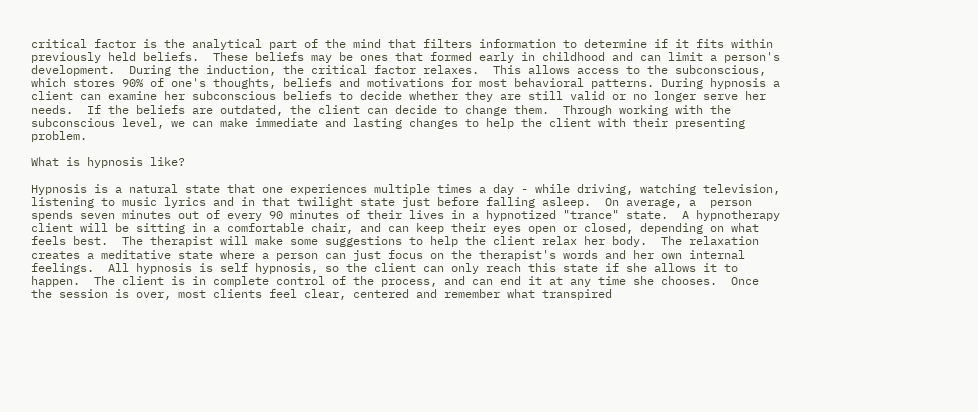critical factor is the analytical part of the mind that filters information to determine if it fits within previously held beliefs.  These beliefs may be ones that formed early in childhood and can limit a person's development.  During the induction, the critical factor relaxes.  This allows access to the subconscious, which stores 90% of one's thoughts, beliefs and motivations for most behavioral patterns. During hypnosis a client can examine her subconscious beliefs to decide whether they are still valid or no longer serve her needs.  If the beliefs are outdated, the client can decide to change them.  Through working with the subconscious level, we can make immediate and lasting changes to help the client with their presenting problem.

What is hypnosis like?

Hypnosis is a natural state that one experiences multiple times a day - while driving, watching television, listening to music lyrics and in that twilight state just before falling asleep.  On average, a  person spends seven minutes out of every 90 minutes of their lives in a hypnotized "trance" state.  A hypnotherapy client will be sitting in a comfortable chair, and can keep their eyes open or closed, depending on what feels best.  The therapist will make some suggestions to help the client relax her body.  The relaxation creates a meditative state where a person can just focus on the therapist's words and her own internal feelings.  All hypnosis is self hypnosis, so the client can only reach this state if she allows it to happen.  The client is in complete control of the process, and can end it at any time she chooses.  Once the session is over, most clients feel clear, centered and remember what transpired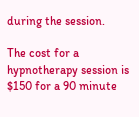during the session.

The cost for a hypnotherapy session is $150 for a 90 minute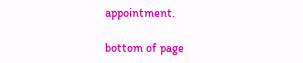appointment.

bottom of page